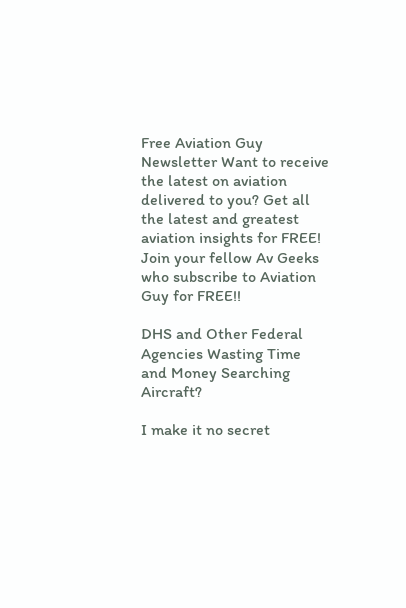Free Aviation Guy Newsletter Want to receive the latest on aviation delivered to you? Get all the latest and greatest aviation insights for FREE! Join your fellow Av Geeks who subscribe to Aviation Guy for FREE!!

DHS and Other Federal Agencies Wasting Time and Money Searching Aircraft?

I make it no secret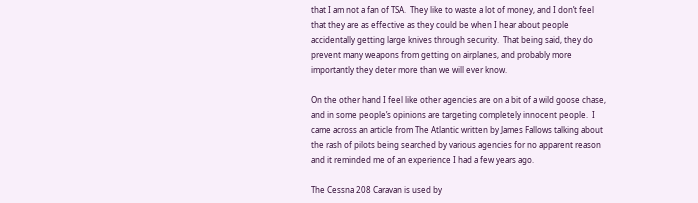that I am not a fan of TSA.  They like to waste a lot of money, and I don’t feel that they are as effective as they could be when I hear about people accidentally getting large knives through security.  That being said, they do prevent many weapons from getting on airplanes, and probably more importantly they deter more than we will ever know.

On the other hand I feel like other agencies are on a bit of a wild goose chase, and in some people’s opinions are targeting completely innocent people.  I came across an article from The Atlantic written by James Fallows talking about the rash of pilots being searched by various agencies for no apparent reason and it reminded me of an experience I had a few years ago.

The Cessna 208 Caravan is used by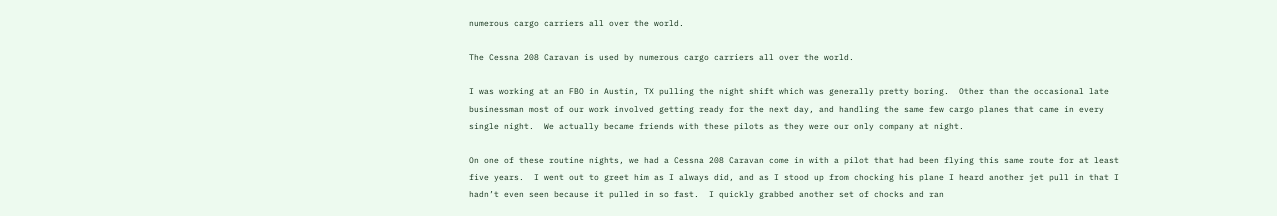numerous cargo carriers all over the world.

The Cessna 208 Caravan is used by numerous cargo carriers all over the world.

I was working at an FBO in Austin, TX pulling the night shift which was generally pretty boring.  Other than the occasional late businessman most of our work involved getting ready for the next day, and handling the same few cargo planes that came in every single night.  We actually became friends with these pilots as they were our only company at night.

On one of these routine nights, we had a Cessna 208 Caravan come in with a pilot that had been flying this same route for at least five years.  I went out to greet him as I always did, and as I stood up from chocking his plane I heard another jet pull in that I hadn’t even seen because it pulled in so fast.  I quickly grabbed another set of chocks and ran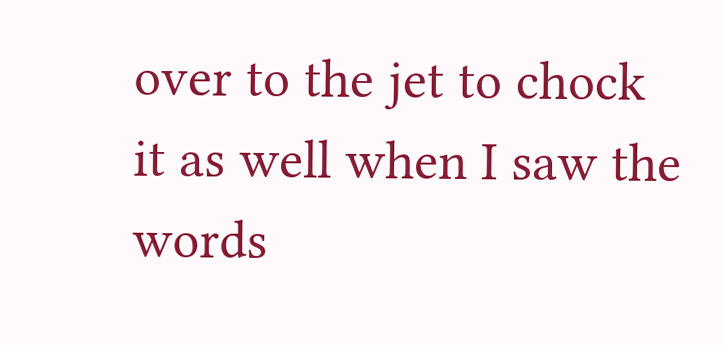over to the jet to chock it as well when I saw the words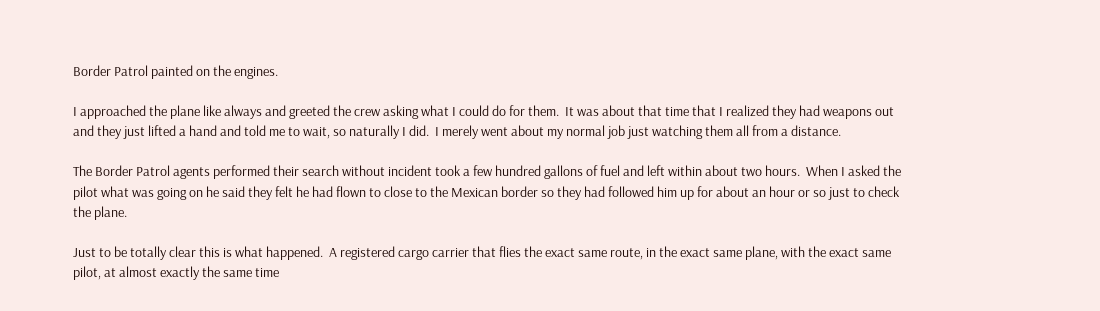Border Patrol painted on the engines.

I approached the plane like always and greeted the crew asking what I could do for them.  It was about that time that I realized they had weapons out and they just lifted a hand and told me to wait, so naturally I did.  I merely went about my normal job just watching them all from a distance.

The Border Patrol agents performed their search without incident took a few hundred gallons of fuel and left within about two hours.  When I asked the pilot what was going on he said they felt he had flown to close to the Mexican border so they had followed him up for about an hour or so just to check the plane.

Just to be totally clear this is what happened.  A registered cargo carrier that flies the exact same route, in the exact same plane, with the exact same pilot, at almost exactly the same time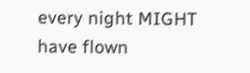every night MIGHT have flown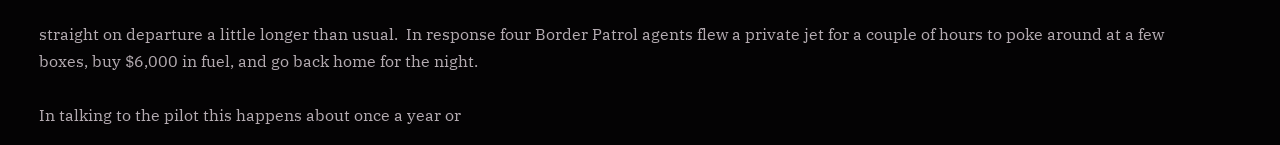straight on departure a little longer than usual.  In response four Border Patrol agents flew a private jet for a couple of hours to poke around at a few boxes, buy $6,000 in fuel, and go back home for the night.

In talking to the pilot this happens about once a year or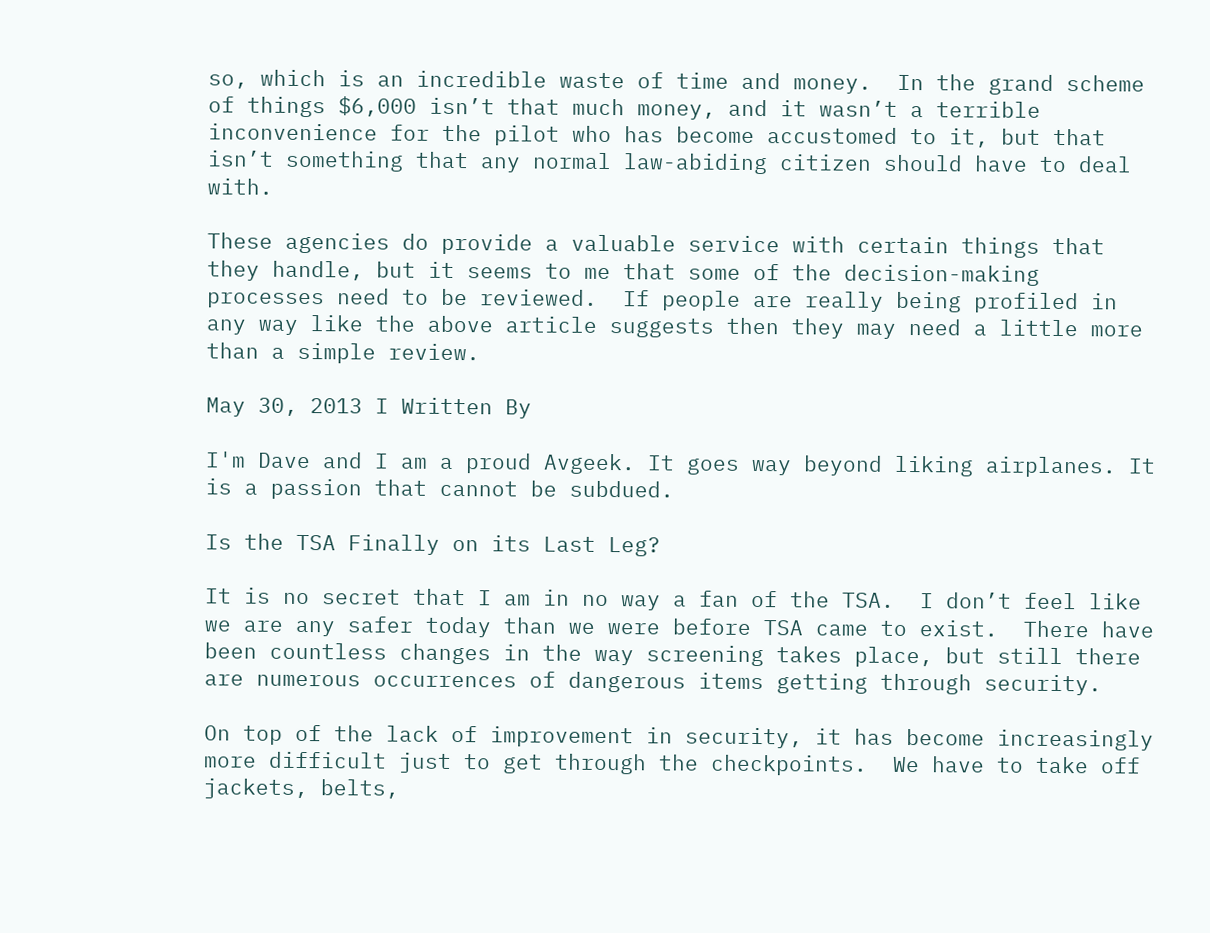so, which is an incredible waste of time and money.  In the grand scheme of things $6,000 isn’t that much money, and it wasn’t a terrible inconvenience for the pilot who has become accustomed to it, but that isn’t something that any normal law-abiding citizen should have to deal with.

These agencies do provide a valuable service with certain things that they handle, but it seems to me that some of the decision-making processes need to be reviewed.  If people are really being profiled in any way like the above article suggests then they may need a little more than a simple review.

May 30, 2013 I Written By

I'm Dave and I am a proud Avgeek. It goes way beyond liking airplanes. It is a passion that cannot be subdued.

Is the TSA Finally on its Last Leg?

It is no secret that I am in no way a fan of the TSA.  I don’t feel like we are any safer today than we were before TSA came to exist.  There have been countless changes in the way screening takes place, but still there are numerous occurrences of dangerous items getting through security.

On top of the lack of improvement in security, it has become increasingly more difficult just to get through the checkpoints.  We have to take off jackets, belts,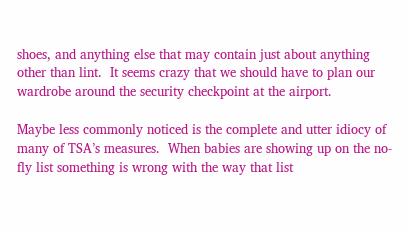shoes, and anything else that may contain just about anything other than lint.  It seems crazy that we should have to plan our wardrobe around the security checkpoint at the airport.

Maybe less commonly noticed is the complete and utter idiocy of many of TSA’s measures.  When babies are showing up on the no-fly list something is wrong with the way that list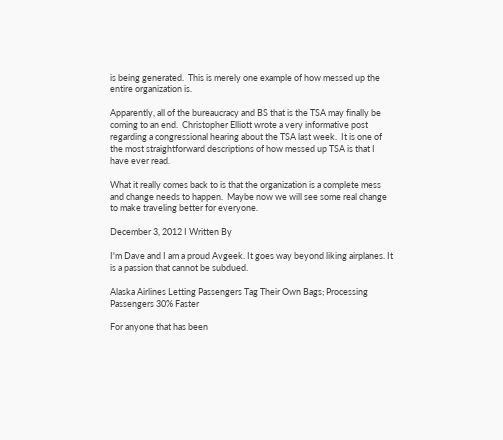is being generated.  This is merely one example of how messed up the entire organization is.

Apparently, all of the bureaucracy and BS that is the TSA may finally be coming to an end.  Christopher Elliott wrote a very informative post regarding a congressional hearing about the TSA last week.  It is one of the most straightforward descriptions of how messed up TSA is that I have ever read.

What it really comes back to is that the organization is a complete mess and change needs to happen.  Maybe now we will see some real change to make traveling better for everyone.

December 3, 2012 I Written By

I'm Dave and I am a proud Avgeek. It goes way beyond liking airplanes. It is a passion that cannot be subdued.

Alaska Airlines Letting Passengers Tag Their Own Bags; Processing Passengers 30% Faster

For anyone that has been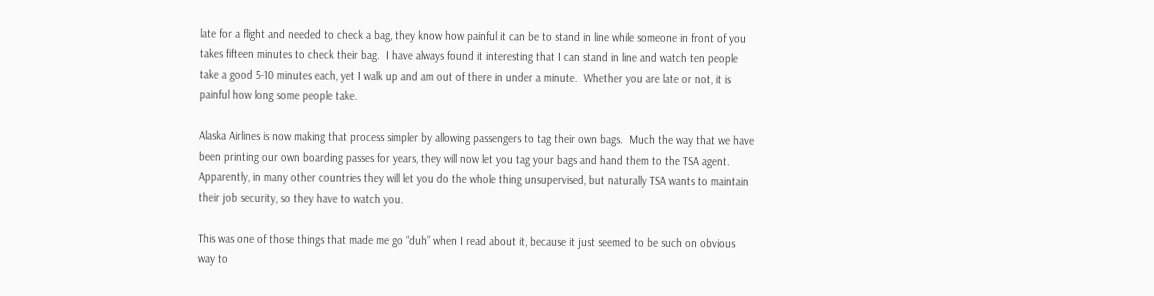late for a flight and needed to check a bag, they know how painful it can be to stand in line while someone in front of you takes fifteen minutes to check their bag.  I have always found it interesting that I can stand in line and watch ten people take a good 5-10 minutes each, yet I walk up and am out of there in under a minute.  Whether you are late or not, it is painful how long some people take.

Alaska Airlines is now making that process simpler by allowing passengers to tag their own bags.  Much the way that we have been printing our own boarding passes for years, they will now let you tag your bags and hand them to the TSA agent.  Apparently, in many other countries they will let you do the whole thing unsupervised, but naturally TSA wants to maintain their job security, so they have to watch you.

This was one of those things that made me go “duh” when I read about it, because it just seemed to be such on obvious way to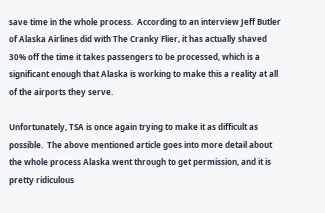save time in the whole process.  According to an interview Jeff Butler of Alaska Airlines did with The Cranky Flier, it has actually shaved 30% off the time it takes passengers to be processed, which is a significant enough that Alaska is working to make this a reality at all of the airports they serve.

Unfortunately, TSA is once again trying to make it as difficult as possible.  The above mentioned article goes into more detail about the whole process Alaska went through to get permission, and it is pretty ridiculous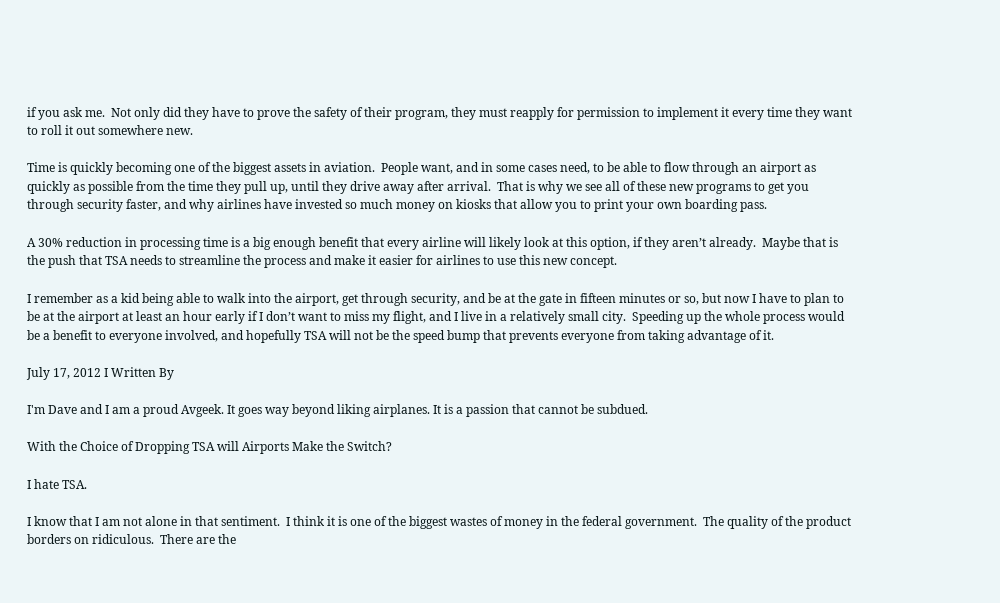if you ask me.  Not only did they have to prove the safety of their program, they must reapply for permission to implement it every time they want to roll it out somewhere new.

Time is quickly becoming one of the biggest assets in aviation.  People want, and in some cases need, to be able to flow through an airport as quickly as possible from the time they pull up, until they drive away after arrival.  That is why we see all of these new programs to get you through security faster, and why airlines have invested so much money on kiosks that allow you to print your own boarding pass.

A 30% reduction in processing time is a big enough benefit that every airline will likely look at this option, if they aren’t already.  Maybe that is the push that TSA needs to streamline the process and make it easier for airlines to use this new concept.

I remember as a kid being able to walk into the airport, get through security, and be at the gate in fifteen minutes or so, but now I have to plan to be at the airport at least an hour early if I don’t want to miss my flight, and I live in a relatively small city.  Speeding up the whole process would be a benefit to everyone involved, and hopefully TSA will not be the speed bump that prevents everyone from taking advantage of it.

July 17, 2012 I Written By

I'm Dave and I am a proud Avgeek. It goes way beyond liking airplanes. It is a passion that cannot be subdued.

With the Choice of Dropping TSA will Airports Make the Switch?

I hate TSA.

I know that I am not alone in that sentiment.  I think it is one of the biggest wastes of money in the federal government.  The quality of the product borders on ridiculous.  There are the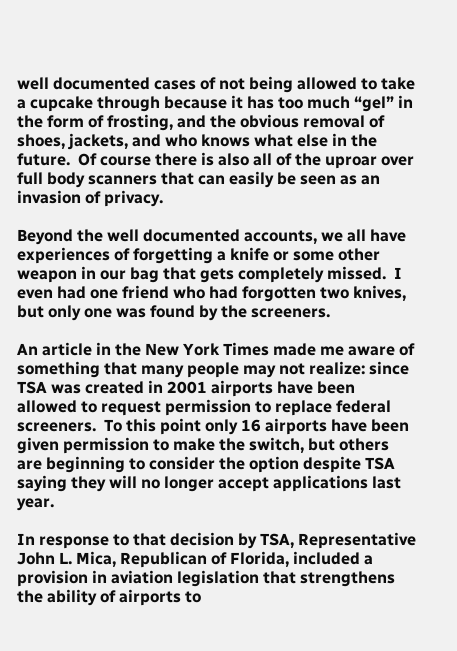well documented cases of not being allowed to take a cupcake through because it has too much “gel” in the form of frosting, and the obvious removal of shoes, jackets, and who knows what else in the future.  Of course there is also all of the uproar over full body scanners that can easily be seen as an invasion of privacy.

Beyond the well documented accounts, we all have experiences of forgetting a knife or some other weapon in our bag that gets completely missed.  I even had one friend who had forgotten two knives, but only one was found by the screeners.

An article in the New York Times made me aware of something that many people may not realize: since TSA was created in 2001 airports have been allowed to request permission to replace federal screeners.  To this point only 16 airports have been given permission to make the switch, but others are beginning to consider the option despite TSA saying they will no longer accept applications last year.

In response to that decision by TSA, Representative John L. Mica, Republican of Florida, included a provision in aviation legislation that strengthens the ability of airports to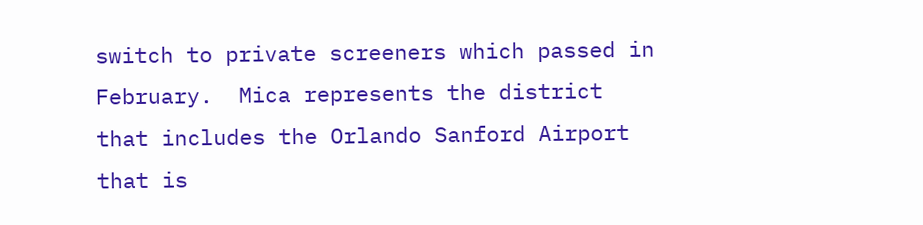switch to private screeners which passed in February.  Mica represents the district that includes the Orlando Sanford Airport that is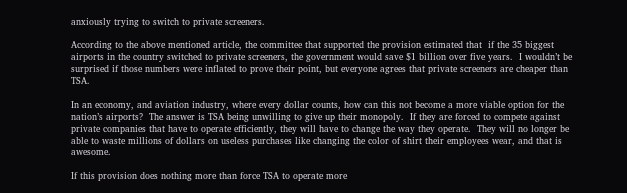anxiously trying to switch to private screeners.

According to the above mentioned article, the committee that supported the provision estimated that  if the 35 biggest airports in the country switched to private screeners, the government would save $1 billion over five years.  I wouldn’t be surprised if those numbers were inflated to prove their point, but everyone agrees that private screeners are cheaper than TSA.

In an economy, and aviation industry, where every dollar counts, how can this not become a more viable option for the nation’s airports?  The answer is TSA being unwilling to give up their monopoly.  If they are forced to compete against private companies that have to operate efficiently, they will have to change the way they operate.  They will no longer be able to waste millions of dollars on useless purchases like changing the color of shirt their employees wear, and that is awesome.

If this provision does nothing more than force TSA to operate more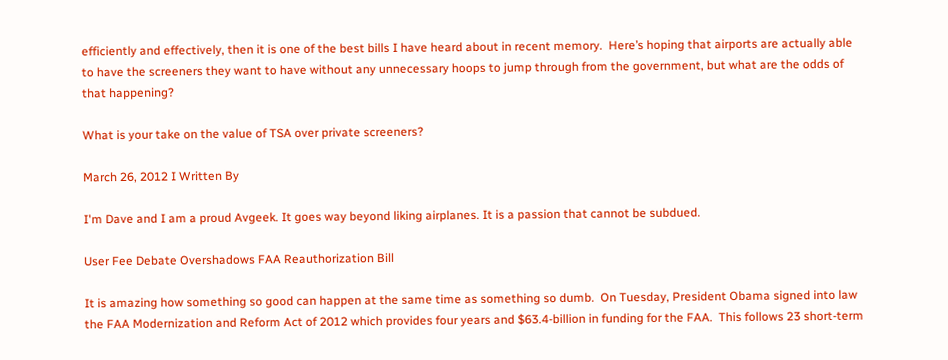efficiently and effectively, then it is one of the best bills I have heard about in recent memory.  Here’s hoping that airports are actually able to have the screeners they want to have without any unnecessary hoops to jump through from the government, but what are the odds of that happening?

What is your take on the value of TSA over private screeners?

March 26, 2012 I Written By

I'm Dave and I am a proud Avgeek. It goes way beyond liking airplanes. It is a passion that cannot be subdued.

User Fee Debate Overshadows FAA Reauthorization Bill

It is amazing how something so good can happen at the same time as something so dumb.  On Tuesday, President Obama signed into law the FAA Modernization and Reform Act of 2012 which provides four years and $63.4-billion in funding for the FAA.  This follows 23 short-term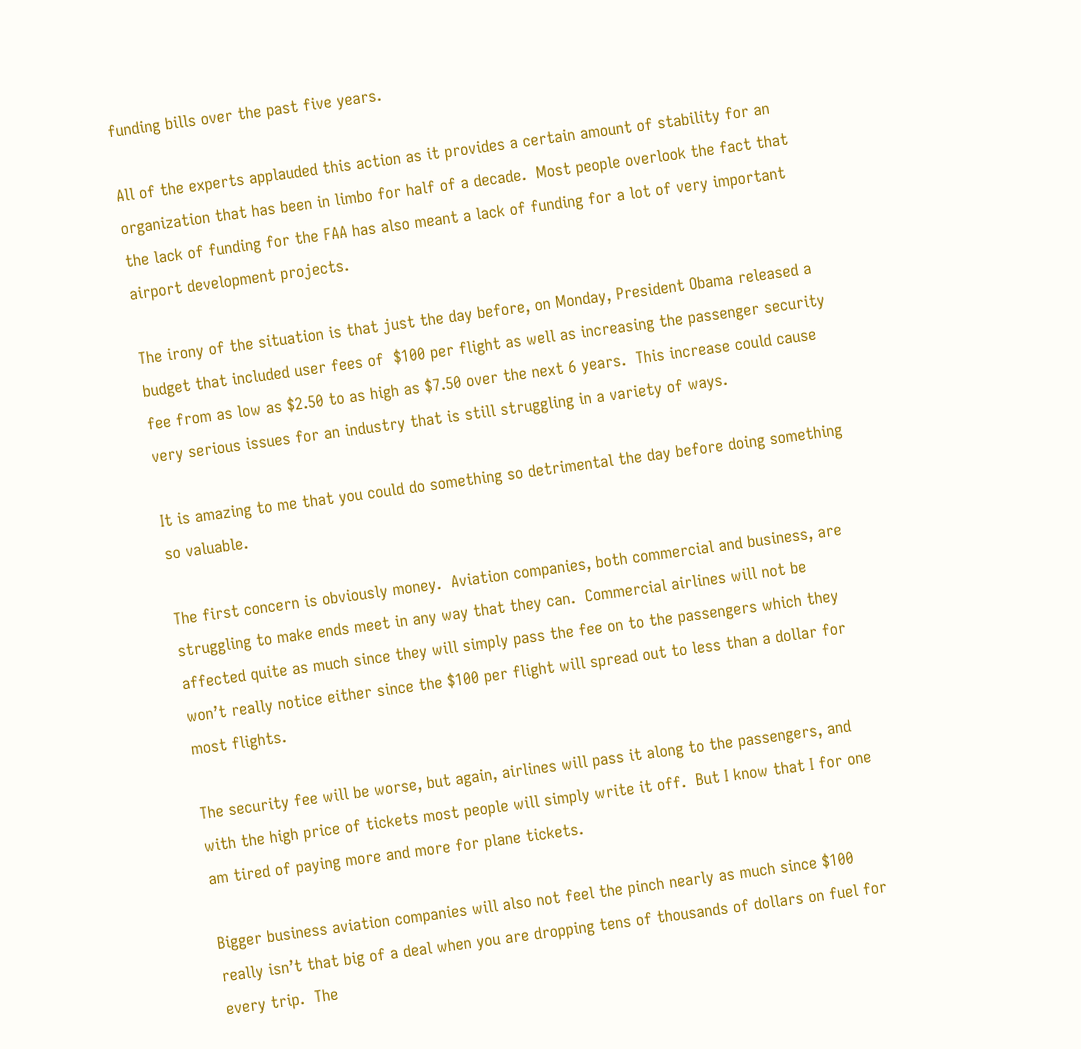funding bills over the past five years.

All of the experts applauded this action as it provides a certain amount of stability for an organization that has been in limbo for half of a decade.  Most people overlook the fact that the lack of funding for the FAA has also meant a lack of funding for a lot of very important airport development projects.

The irony of the situation is that just the day before, on Monday, President Obama released a budget that included user fees of  $100 per flight as well as increasing the passenger security fee from as low as $2.50 to as high as $7.50 over the next 6 years.  This increase could cause very serious issues for an industry that is still struggling in a variety of ways.

It is amazing to me that you could do something so detrimental the day before doing something so valuable.

The first concern is obviously money.  Aviation companies, both commercial and business, are struggling to make ends meet in any way that they can.  Commercial airlines will not be affected quite as much since they will simply pass the fee on to the passengers which they won’t really notice either since the $100 per flight will spread out to less than a dollar for most flights.

The security fee will be worse, but again, airlines will pass it along to the passengers, and with the high price of tickets most people will simply write it off.  But I know that I for one am tired of paying more and more for plane tickets.

Bigger business aviation companies will also not feel the pinch nearly as much since $100 really isn’t that big of a deal when you are dropping tens of thousands of dollars on fuel for every trip.  The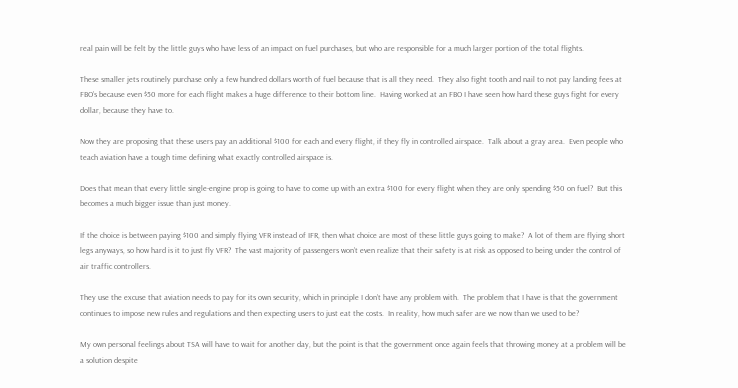real pain will be felt by the little guys who have less of an impact on fuel purchases, but who are responsible for a much larger portion of the total flights.

These smaller jets routinely purchase only a few hundred dollars worth of fuel because that is all they need.  They also fight tooth and nail to not pay landing fees at FBO’s because even $50 more for each flight makes a huge difference to their bottom line.  Having worked at an FBO I have seen how hard these guys fight for every dollar, because they have to.

Now they are proposing that these users pay an additional $100 for each and every flight, if they fly in controlled airspace.  Talk about a gray area.  Even people who teach aviation have a tough time defining what exactly controlled airspace is.

Does that mean that every little single-engine prop is going to have to come up with an extra $100 for every flight when they are only spending $50 on fuel?  But this becomes a much bigger issue than just money.

If the choice is between paying $100 and simply flying VFR instead of IFR, then what choice are most of these little guys going to make?  A lot of them are flying short legs anyways, so how hard is it to just fly VFR?  The vast majority of passengers won’t even realize that their safety is at risk as opposed to being under the control of air traffic controllers.

They use the excuse that aviation needs to pay for its own security, which in principle I don’t have any problem with.  The problem that I have is that the government continues to impose new rules and regulations and then expecting users to just eat the costs.  In reality, how much safer are we now than we used to be?

My own personal feelings about TSA will have to wait for another day, but the point is that the government once again feels that throwing money at a problem will be a solution despite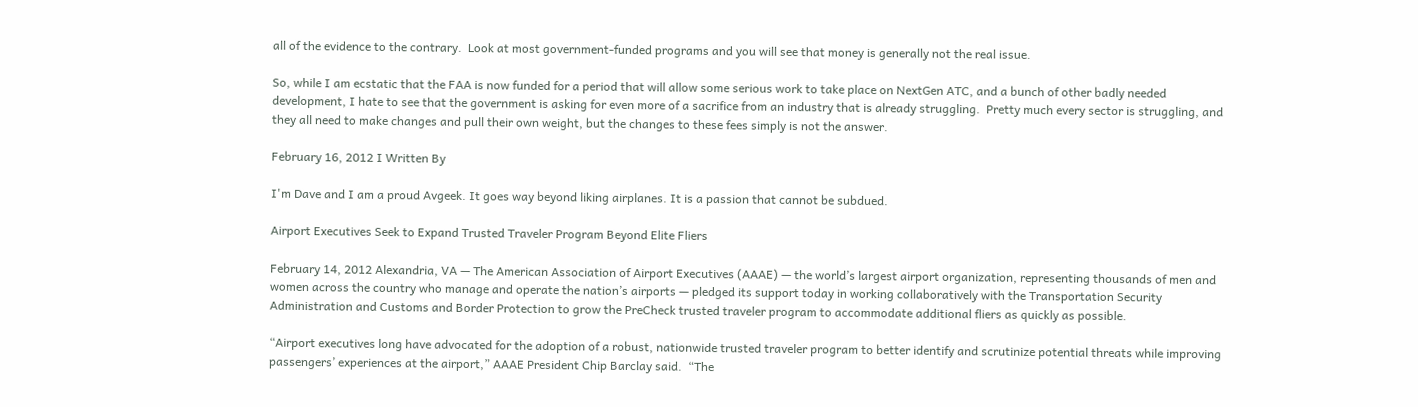all of the evidence to the contrary.  Look at most government-funded programs and you will see that money is generally not the real issue.

So, while I am ecstatic that the FAA is now funded for a period that will allow some serious work to take place on NextGen ATC, and a bunch of other badly needed development, I hate to see that the government is asking for even more of a sacrifice from an industry that is already struggling.  Pretty much every sector is struggling, and they all need to make changes and pull their own weight, but the changes to these fees simply is not the answer.

February 16, 2012 I Written By

I'm Dave and I am a proud Avgeek. It goes way beyond liking airplanes. It is a passion that cannot be subdued.

Airport Executives Seek to Expand Trusted Traveler Program Beyond Elite Fliers

February 14, 2012 Alexandria, VA — The American Association of Airport Executives (AAAE) — the world’s largest airport organization, representing thousands of men and women across the country who manage and operate the nation’s airports — pledged its support today in working collaboratively with the Transportation Security Administration and Customs and Border Protection to grow the PreCheck trusted traveler program to accommodate additional fliers as quickly as possible.

“Airport executives long have advocated for the adoption of a robust, nationwide trusted traveler program to better identify and scrutinize potential threats while improving passengers’ experiences at the airport,” AAAE President Chip Barclay said.  “The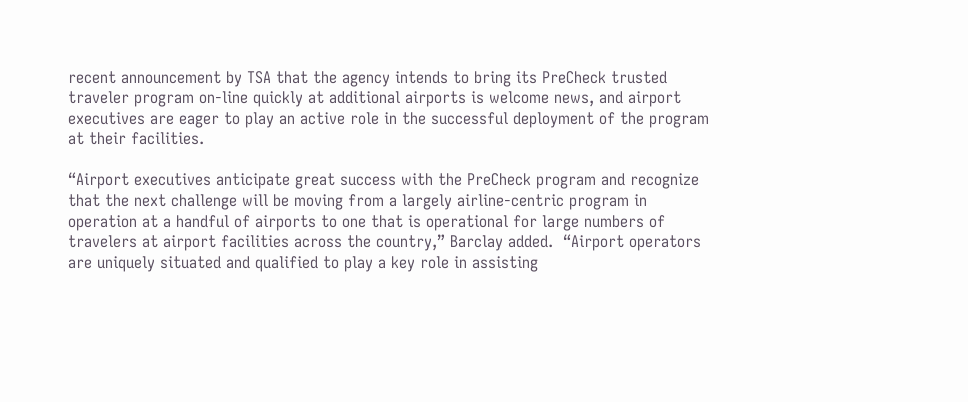recent announcement by TSA that the agency intends to bring its PreCheck trusted traveler program on-line quickly at additional airports is welcome news, and airport executives are eager to play an active role in the successful deployment of the program at their facilities.

“Airport executives anticipate great success with the PreCheck program and recognize that the next challenge will be moving from a largely airline-centric program in operation at a handful of airports to one that is operational for large numbers of travelers at airport facilities across the country,” Barclay added.  “Airport operators are uniquely situated and qualified to play a key role in assisting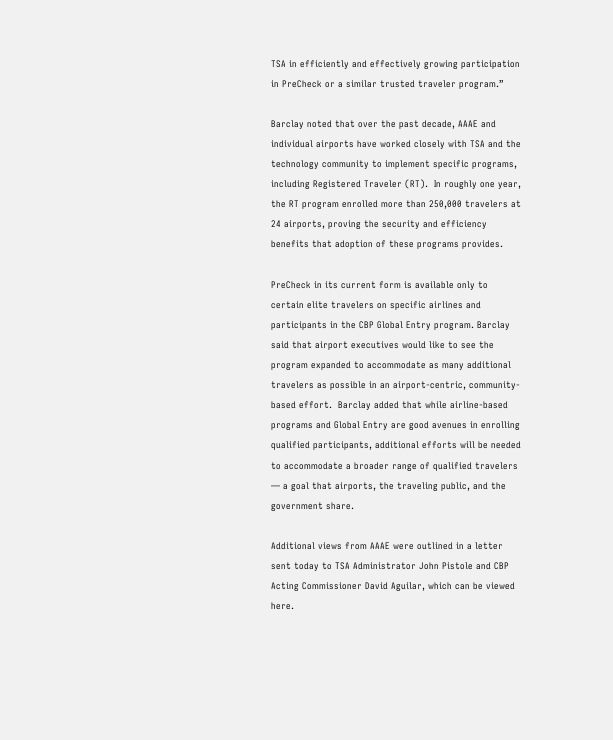TSA in efficiently and effectively growing participation in PreCheck or a similar trusted traveler program.”

Barclay noted that over the past decade, AAAE and individual airports have worked closely with TSA and the technology community to implement specific programs, including Registered Traveler (RT).  In roughly one year, the RT program enrolled more than 250,000 travelers at 24 airports, proving the security and efficiency benefits that adoption of these programs provides.

PreCheck in its current form is available only to certain elite travelers on specific airlines and participants in the CBP Global Entry program. Barclay said that airport executives would like to see the program expanded to accommodate as many additional travelers as possible in an airport-centric, community-based effort.  Barclay added that while airline-based programs and Global Entry are good avenues in enrolling qualified participants, additional efforts will be needed to accommodate a broader range of qualified travelers — a goal that airports, the traveling public, and the government share.

Additional views from AAAE were outlined in a letter sent today to TSA Administrator John Pistole and CBP Acting Commissioner David Aguilar, which can be viewed here.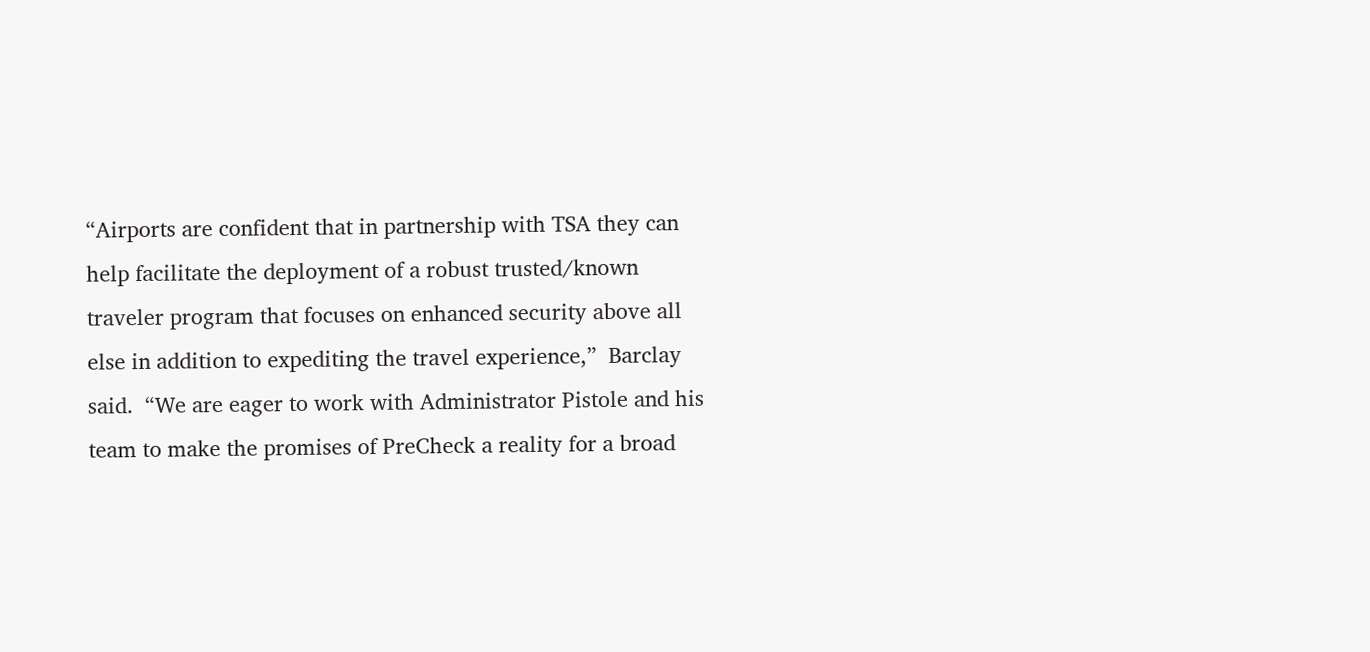“Airports are confident that in partnership with TSA they can help facilitate the deployment of a robust trusted/known traveler program that focuses on enhanced security above all else in addition to expediting the travel experience,”  Barclay said.  “We are eager to work with Administrator Pistole and his team to make the promises of PreCheck a reality for a broad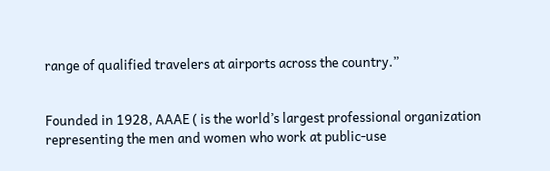range of qualified travelers at airports across the country.”


Founded in 1928, AAAE ( is the world’s largest professional organization representing the men and women who work at public-use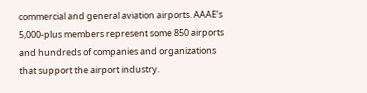commercial and general aviation airports. AAAE’s 5,000-plus members represent some 850 airports and hundreds of companies and organizations that support the airport industry.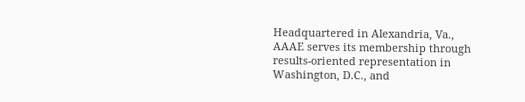Headquartered in Alexandria, Va., AAAE serves its membership through results-oriented representation in Washington, D.C., and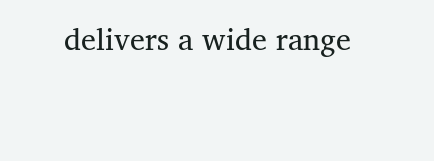delivers a wide range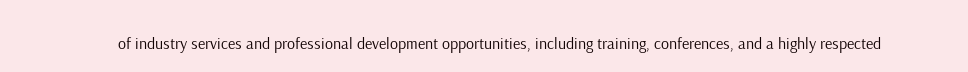of industry services and professional development opportunities, including training, conferences, and a highly respected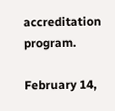accreditation program.

February 14,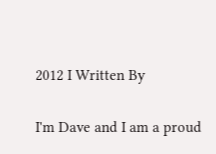2012 I Written By

I'm Dave and I am a proud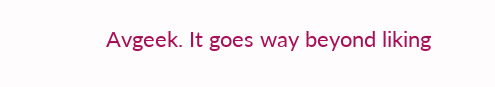Avgeek. It goes way beyond liking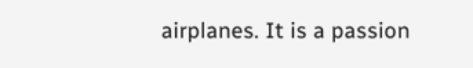airplanes. It is a passion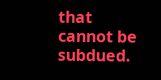that cannot be subdued.